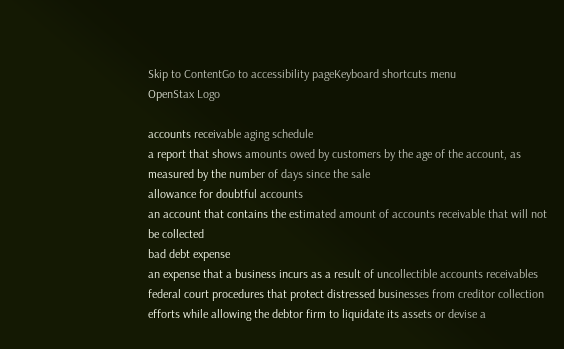Skip to ContentGo to accessibility pageKeyboard shortcuts menu
OpenStax Logo

accounts receivable aging schedule
a report that shows amounts owed by customers by the age of the account, as measured by the number of days since the sale
allowance for doubtful accounts
an account that contains the estimated amount of accounts receivable that will not be collected
bad debt expense
an expense that a business incurs as a result of uncollectible accounts receivables
federal court procedures that protect distressed businesses from creditor collection efforts while allowing the debtor firm to liquidate its assets or devise a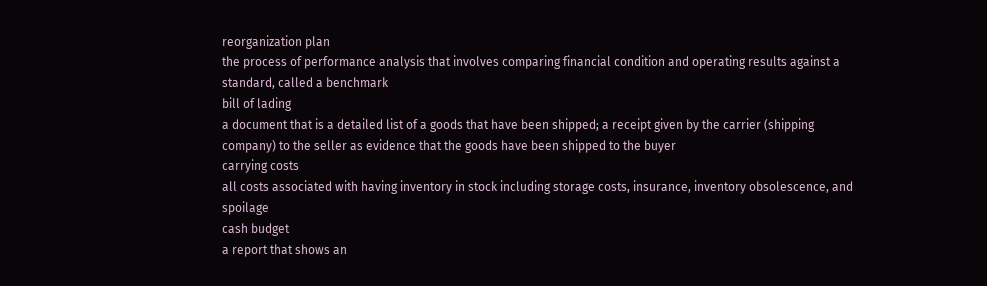reorganization plan
the process of performance analysis that involves comparing financial condition and operating results against a standard, called a benchmark
bill of lading
a document that is a detailed list of a goods that have been shipped; a receipt given by the carrier (shipping company) to the seller as evidence that the goods have been shipped to the buyer
carrying costs
all costs associated with having inventory in stock including storage costs, insurance, inventory obsolescence, and spoilage
cash budget
a report that shows an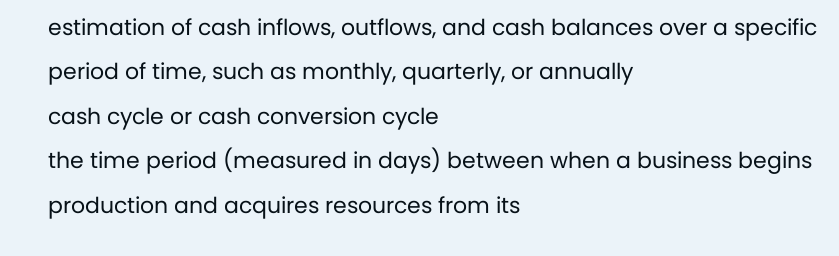estimation of cash inflows, outflows, and cash balances over a specific period of time, such as monthly, quarterly, or annually
cash cycle or cash conversion cycle
the time period (measured in days) between when a business begins production and acquires resources from its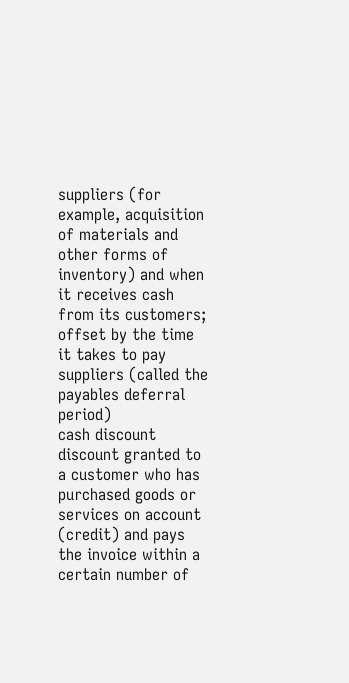suppliers (for example, acquisition of materials and other forms of inventory) and when it receives cash from its customers; offset by the time it takes to pay suppliers (called the payables deferral period)
cash discount
discount granted to a customer who has purchased goods or services on account (credit) and pays the invoice within a certain number of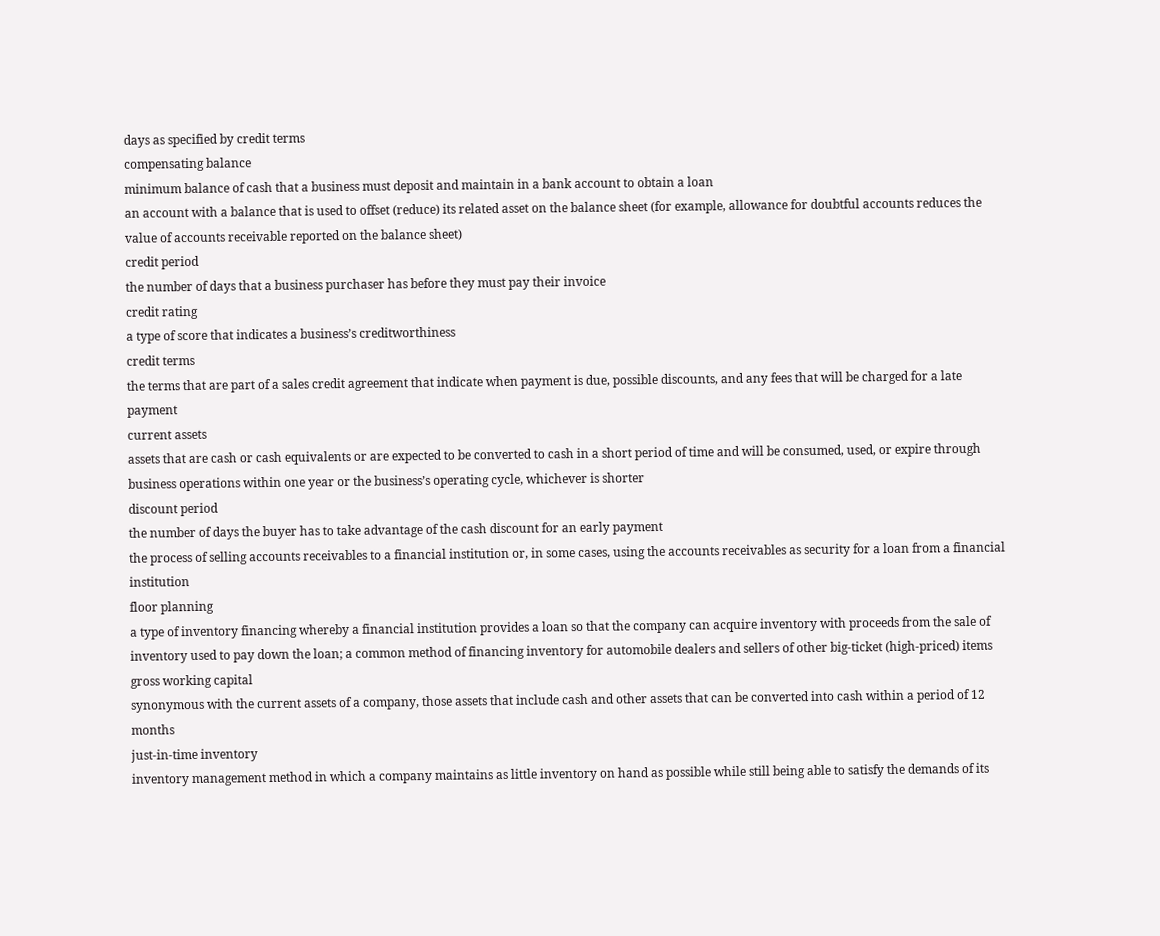days as specified by credit terms
compensating balance
minimum balance of cash that a business must deposit and maintain in a bank account to obtain a loan
an account with a balance that is used to offset (reduce) its related asset on the balance sheet (for example, allowance for doubtful accounts reduces the value of accounts receivable reported on the balance sheet)
credit period
the number of days that a business purchaser has before they must pay their invoice
credit rating
a type of score that indicates a business’s creditworthiness
credit terms
the terms that are part of a sales credit agreement that indicate when payment is due, possible discounts, and any fees that will be charged for a late payment
current assets
assets that are cash or cash equivalents or are expected to be converted to cash in a short period of time and will be consumed, used, or expire through business operations within one year or the business’s operating cycle, whichever is shorter
discount period
the number of days the buyer has to take advantage of the cash discount for an early payment
the process of selling accounts receivables to a financial institution or, in some cases, using the accounts receivables as security for a loan from a financial institution
floor planning
a type of inventory financing whereby a financial institution provides a loan so that the company can acquire inventory with proceeds from the sale of inventory used to pay down the loan; a common method of financing inventory for automobile dealers and sellers of other big-ticket (high-priced) items
gross working capital
synonymous with the current assets of a company, those assets that include cash and other assets that can be converted into cash within a period of 12 months
just-in-time inventory
inventory management method in which a company maintains as little inventory on hand as possible while still being able to satisfy the demands of its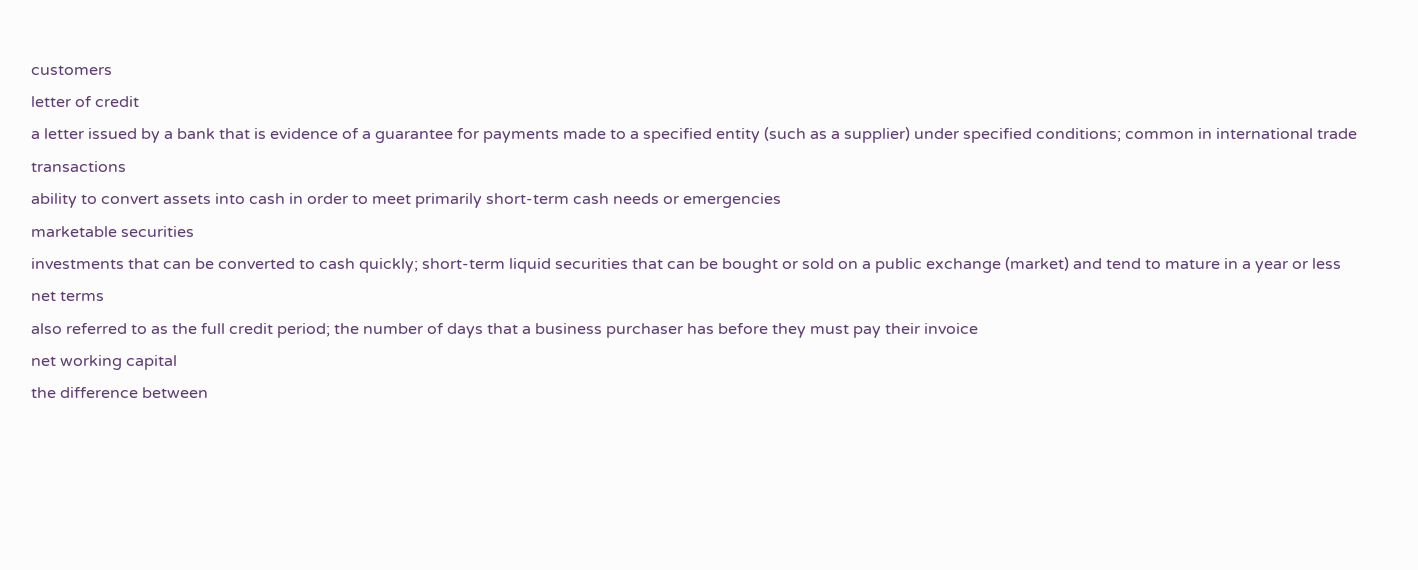customers
letter of credit
a letter issued by a bank that is evidence of a guarantee for payments made to a specified entity (such as a supplier) under specified conditions; common in international trade transactions
ability to convert assets into cash in order to meet primarily short-term cash needs or emergencies
marketable securities
investments that can be converted to cash quickly; short-term liquid securities that can be bought or sold on a public exchange (market) and tend to mature in a year or less
net terms
also referred to as the full credit period; the number of days that a business purchaser has before they must pay their invoice
net working capital
the difference between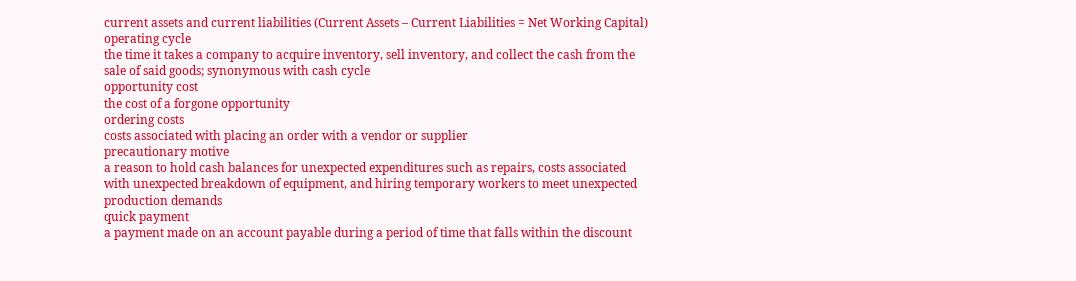current assets and current liabilities (Current Assets – Current Liabilities = Net Working Capital)
operating cycle
the time it takes a company to acquire inventory, sell inventory, and collect the cash from the sale of said goods; synonymous with cash cycle
opportunity cost
the cost of a forgone opportunity
ordering costs
costs associated with placing an order with a vendor or supplier
precautionary motive
a reason to hold cash balances for unexpected expenditures such as repairs, costs associated with unexpected breakdown of equipment, and hiring temporary workers to meet unexpected production demands
quick payment
a payment made on an account payable during a period of time that falls within the discount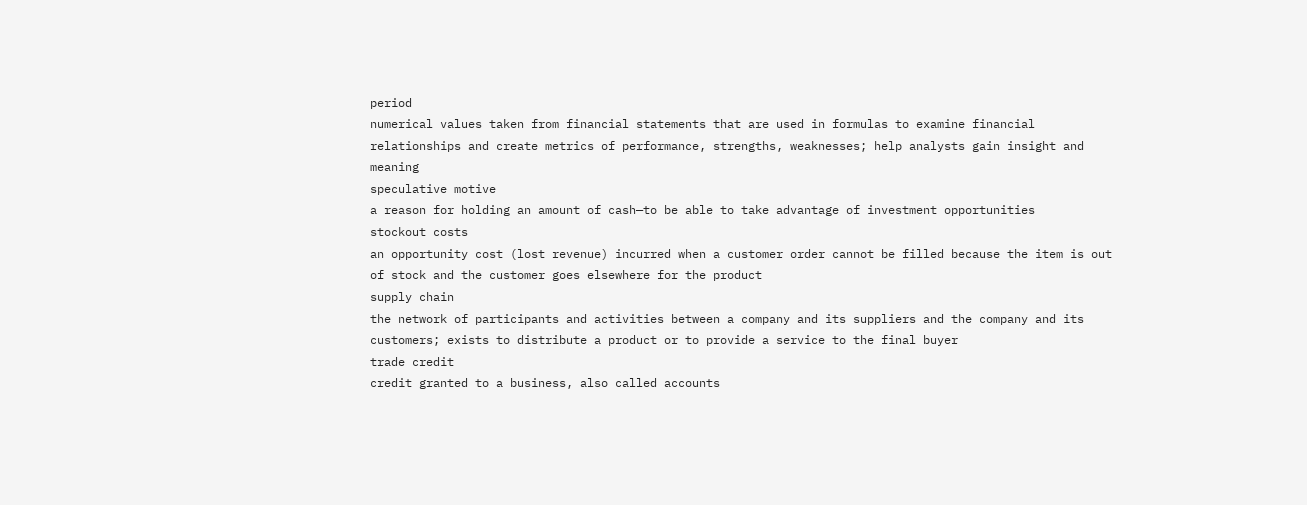period
numerical values taken from financial statements that are used in formulas to examine financial relationships and create metrics of performance, strengths, weaknesses; help analysts gain insight and meaning
speculative motive
a reason for holding an amount of cash—to be able to take advantage of investment opportunities
stockout costs
an opportunity cost (lost revenue) incurred when a customer order cannot be filled because the item is out of stock and the customer goes elsewhere for the product
supply chain
the network of participants and activities between a company and its suppliers and the company and its customers; exists to distribute a product or to provide a service to the final buyer
trade credit
credit granted to a business, also called accounts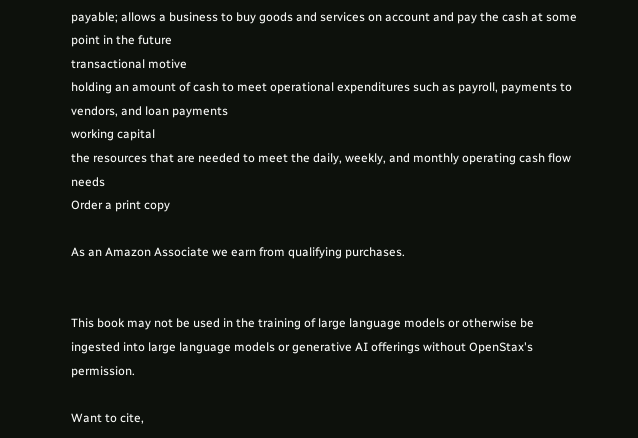payable; allows a business to buy goods and services on account and pay the cash at some point in the future
transactional motive
holding an amount of cash to meet operational expenditures such as payroll, payments to vendors, and loan payments
working capital
the resources that are needed to meet the daily, weekly, and monthly operating cash flow needs
Order a print copy

As an Amazon Associate we earn from qualifying purchases.


This book may not be used in the training of large language models or otherwise be ingested into large language models or generative AI offerings without OpenStax's permission.

Want to cite,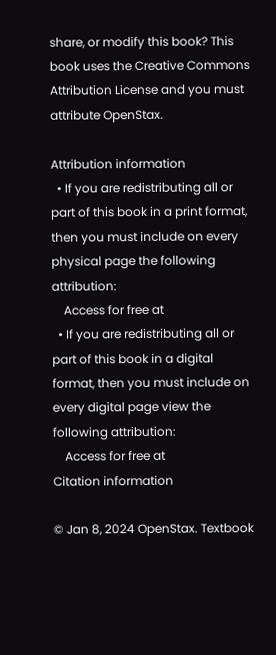share, or modify this book? This book uses the Creative Commons Attribution License and you must attribute OpenStax.

Attribution information
  • If you are redistributing all or part of this book in a print format, then you must include on every physical page the following attribution:
    Access for free at
  • If you are redistributing all or part of this book in a digital format, then you must include on every digital page view the following attribution:
    Access for free at
Citation information

© Jan 8, 2024 OpenStax. Textbook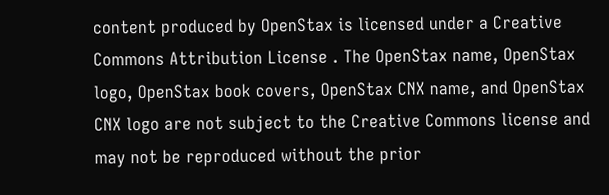content produced by OpenStax is licensed under a Creative Commons Attribution License . The OpenStax name, OpenStax logo, OpenStax book covers, OpenStax CNX name, and OpenStax CNX logo are not subject to the Creative Commons license and may not be reproduced without the prior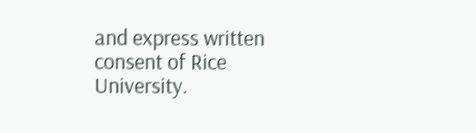and express written consent of Rice University.